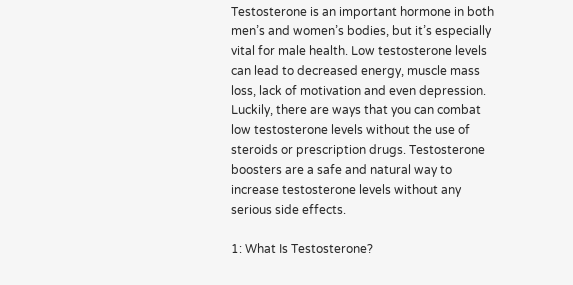Testosterone is an important hormone in both men’s and women’s bodies, but it’s especially vital for male health. Low testosterone levels can lead to decreased energy, muscle mass loss, lack of motivation and even depression. Luckily, there are ways that you can combat low testosterone levels without the use of steroids or prescription drugs. Testosterone boosters are a safe and natural way to increase testosterone levels without any serious side effects.

1: What Is Testosterone?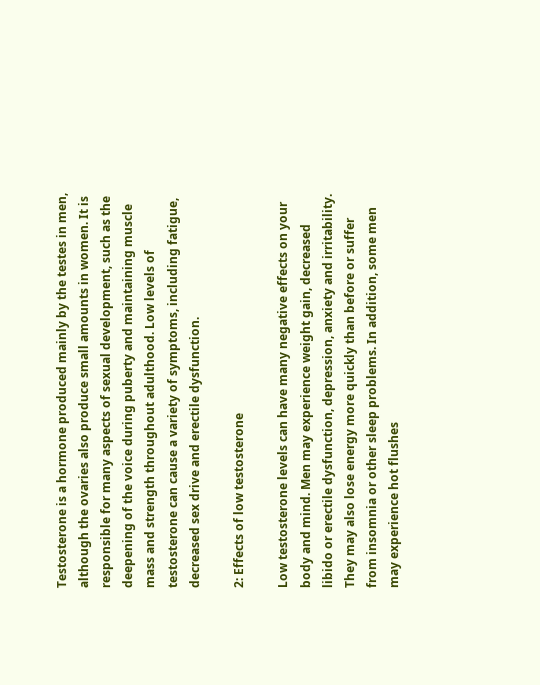Testosterone is a hormone produced mainly by the testes in men, although the ovaries also produce small amounts in women. It is responsible for many aspects of sexual development, such as the deepening of the voice during puberty and maintaining muscle mass and strength throughout adulthood. Low levels of testosterone can cause a variety of symptoms, including fatigue, decreased sex drive and erectile dysfunction.

2: Effects of low testosterone

Low testosterone levels can have many negative effects on your body and mind. Men may experience weight gain, decreased libido or erectile dysfunction, depression, anxiety and irritability. They may also lose energy more quickly than before or suffer from insomnia or other sleep problems. In addition, some men may experience hot flushes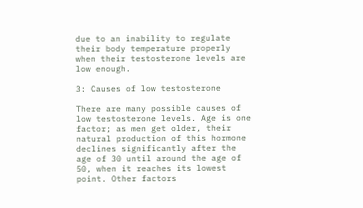due to an inability to regulate their body temperature properly when their testosterone levels are low enough.

3: Causes of low testosterone

There are many possible causes of low testosterone levels. Age is one factor; as men get older, their natural production of this hormone declines significantly after the age of 30 until around the age of 50, when it reaches its lowest point. Other factors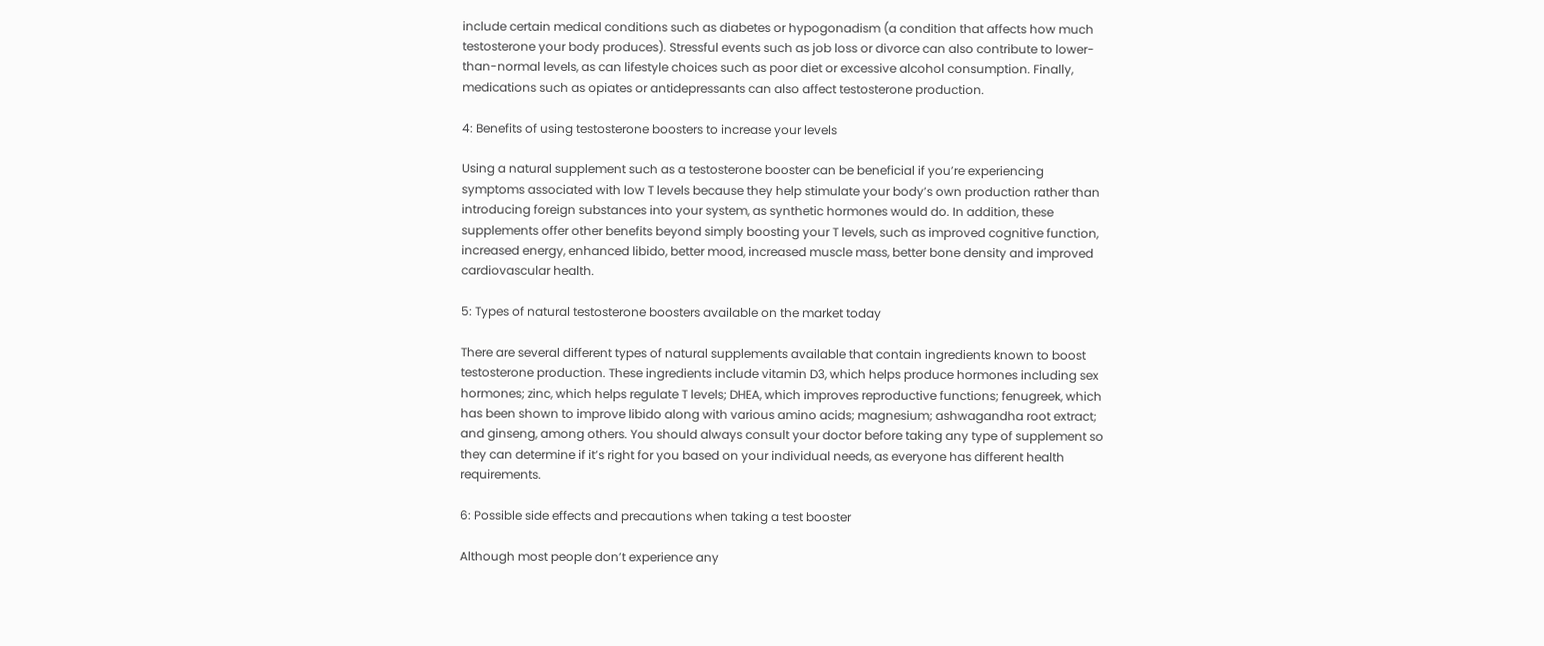include certain medical conditions such as diabetes or hypogonadism (a condition that affects how much testosterone your body produces). Stressful events such as job loss or divorce can also contribute to lower-than-normal levels, as can lifestyle choices such as poor diet or excessive alcohol consumption. Finally, medications such as opiates or antidepressants can also affect testosterone production.

4: Benefits of using testosterone boosters to increase your levels

Using a natural supplement such as a testosterone booster can be beneficial if you’re experiencing symptoms associated with low T levels because they help stimulate your body’s own production rather than introducing foreign substances into your system, as synthetic hormones would do. In addition, these supplements offer other benefits beyond simply boosting your T levels, such as improved cognitive function, increased energy, enhanced libido, better mood, increased muscle mass, better bone density and improved cardiovascular health.

5: Types of natural testosterone boosters available on the market today

There are several different types of natural supplements available that contain ingredients known to boost testosterone production. These ingredients include vitamin D3, which helps produce hormones including sex hormones; zinc, which helps regulate T levels; DHEA, which improves reproductive functions; fenugreek, which has been shown to improve libido along with various amino acids; magnesium; ashwagandha root extract; and ginseng, among others. You should always consult your doctor before taking any type of supplement so they can determine if it’s right for you based on your individual needs, as everyone has different health requirements.

6: Possible side effects and precautions when taking a test booster

Although most people don’t experience any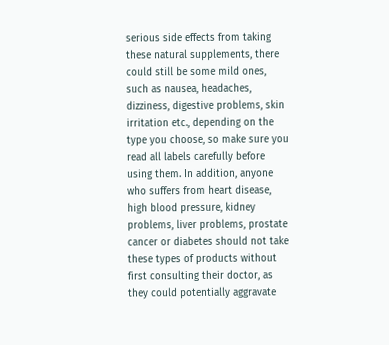serious side effects from taking these natural supplements, there could still be some mild ones, such as nausea, headaches, dizziness, digestive problems, skin irritation etc., depending on the type you choose, so make sure you read all labels carefully before using them. In addition, anyone who suffers from heart disease, high blood pressure, kidney problems, liver problems, prostate cancer or diabetes should not take these types of products without first consulting their doctor, as they could potentially aggravate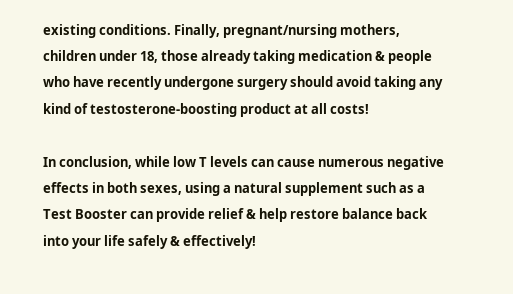existing conditions. Finally, pregnant/nursing mothers, children under 18, those already taking medication & people who have recently undergone surgery should avoid taking any kind of testosterone-boosting product at all costs!

In conclusion, while low T levels can cause numerous negative effects in both sexes, using a natural supplement such as a Test Booster can provide relief & help restore balance back into your life safely & effectively!